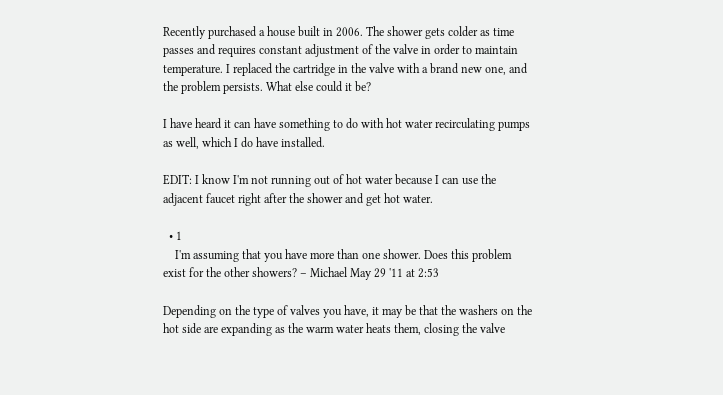Recently purchased a house built in 2006. The shower gets colder as time passes and requires constant adjustment of the valve in order to maintain temperature. I replaced the cartridge in the valve with a brand new one, and the problem persists. What else could it be?

I have heard it can have something to do with hot water recirculating pumps as well, which I do have installed.

EDIT: I know I'm not running out of hot water because I can use the adjacent faucet right after the shower and get hot water.

  • 1
    I'm assuming that you have more than one shower. Does this problem exist for the other showers? – Michael May 29 '11 at 2:53

Depending on the type of valves you have, it may be that the washers on the hot side are expanding as the warm water heats them, closing the valve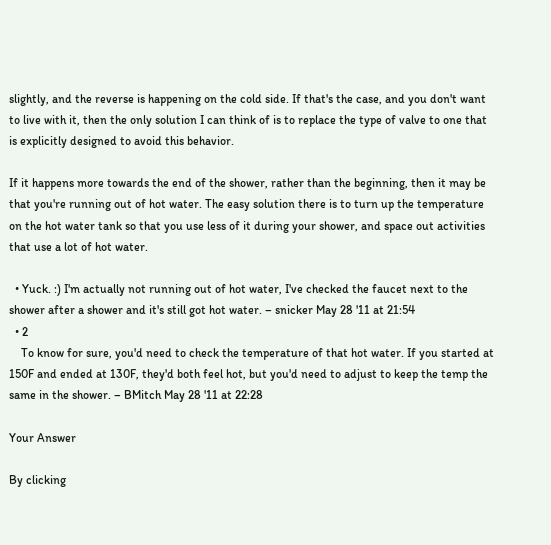slightly, and the reverse is happening on the cold side. If that's the case, and you don't want to live with it, then the only solution I can think of is to replace the type of valve to one that is explicitly designed to avoid this behavior.

If it happens more towards the end of the shower, rather than the beginning, then it may be that you're running out of hot water. The easy solution there is to turn up the temperature on the hot water tank so that you use less of it during your shower, and space out activities that use a lot of hot water.

  • Yuck. :) I'm actually not running out of hot water, I've checked the faucet next to the shower after a shower and it's still got hot water. – snicker May 28 '11 at 21:54
  • 2
    To know for sure, you'd need to check the temperature of that hot water. If you started at 150F and ended at 130F, they'd both feel hot, but you'd need to adjust to keep the temp the same in the shower. – BMitch May 28 '11 at 22:28

Your Answer

By clicking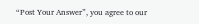“Post Your Answer”, you agree to our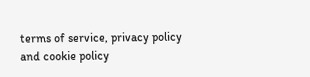terms of service, privacy policy and cookie policy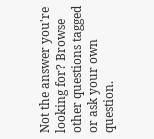Not the answer you're looking for? Browse other questions tagged or ask your own question.